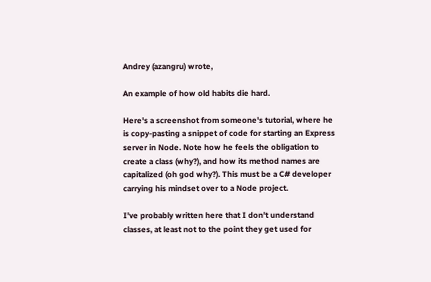Andrey (azangru) wrote,

An example of how old habits die hard.

Here's a screenshot from someone's tutorial, where he is copy-pasting a snippet of code for starting an Express server in Node. Note how he feels the obligation to create a class (why?), and how its method names are capitalized (oh god why?). This must be a C# developer carrying his mindset over to a Node project.

I've probably written here that I don't understand classes, at least not to the point they get used for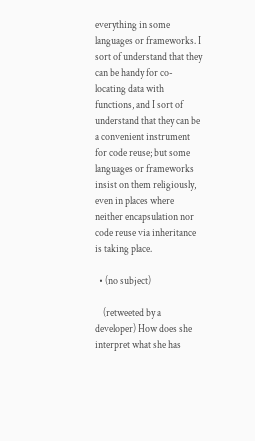everything in some languages or frameworks. I sort of understand that they can be handy for co-locating data with functions, and I sort of understand that they can be a convenient instrument for code reuse; but some languages or frameworks insist on them religiously, even in places where neither encapsulation nor code reuse via inheritance is taking place.

  • (no subject)

    (retweeted by a developer) How does she interpret what she has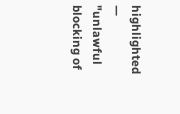highlighted — "unlawful blocking of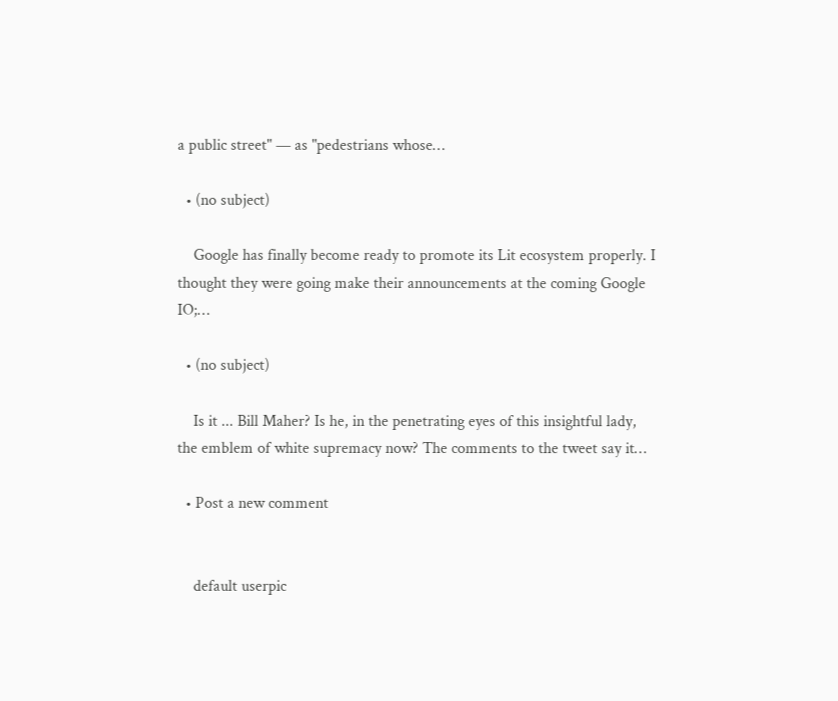a public street" — as "pedestrians whose…

  • (no subject)

    Google has finally become ready to promote its Lit ecosystem properly. I thought they were going make their announcements at the coming Google IO;…

  • (no subject)

    Is it ... Bill Maher? Is he, in the penetrating eyes of this insightful lady, the emblem of white supremacy now? The comments to the tweet say it…

  • Post a new comment


    default userpic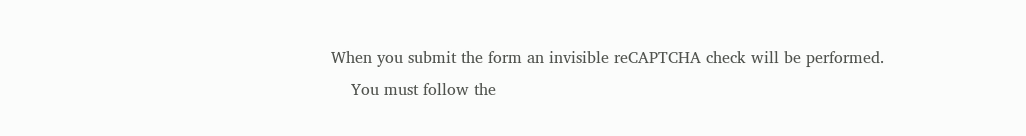When you submit the form an invisible reCAPTCHA check will be performed.
    You must follow the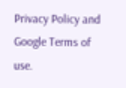Privacy Policy and Google Terms of use.